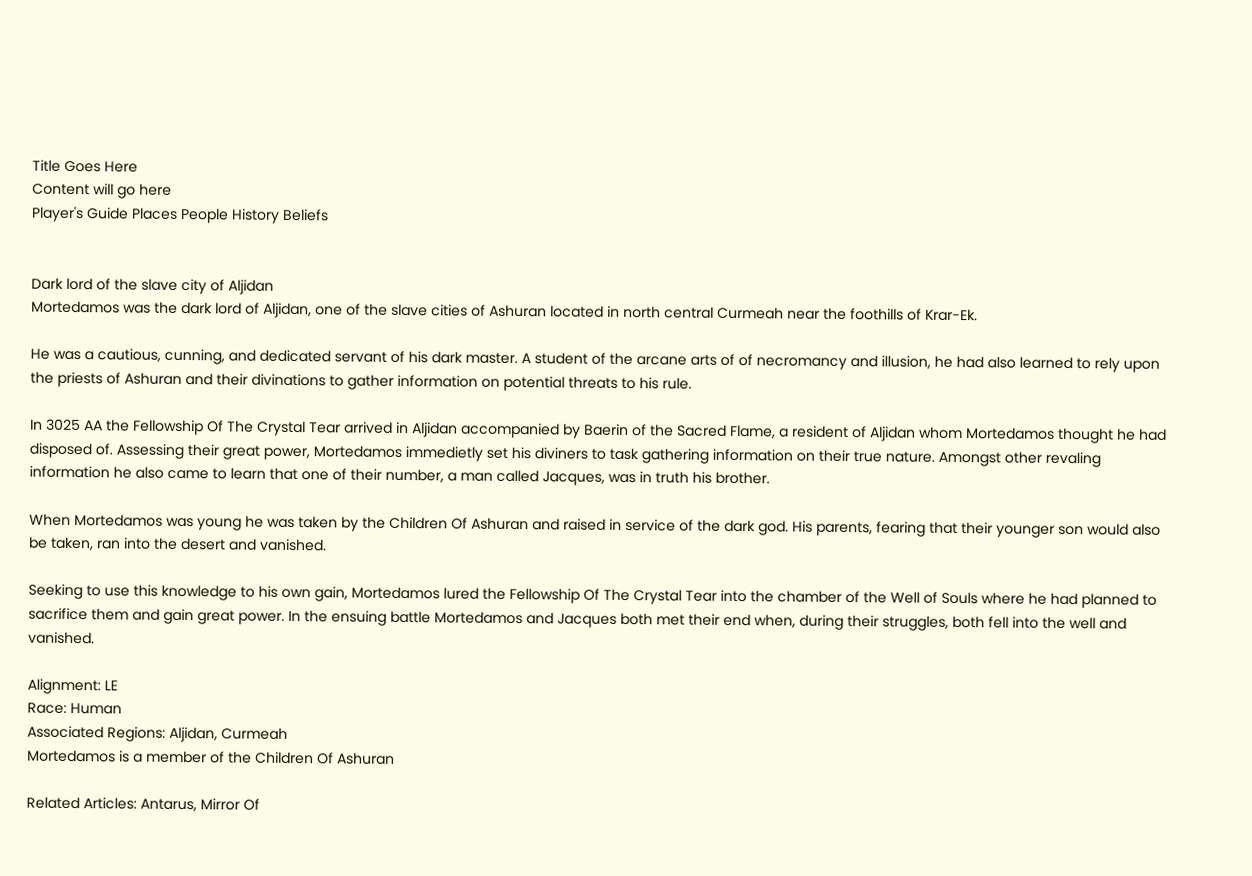Title Goes Here
Content will go here
Player's Guide Places People History Beliefs


Dark lord of the slave city of Aljidan
Mortedamos was the dark lord of Aljidan, one of the slave cities of Ashuran located in north central Curmeah near the foothills of Krar-Ek.

He was a cautious, cunning, and dedicated servant of his dark master. A student of the arcane arts of of necromancy and illusion, he had also learned to rely upon the priests of Ashuran and their divinations to gather information on potential threats to his rule.

In 3025 AA the Fellowship Of The Crystal Tear arrived in Aljidan accompanied by Baerin of the Sacred Flame, a resident of Aljidan whom Mortedamos thought he had disposed of. Assessing their great power, Mortedamos immedietly set his diviners to task gathering information on their true nature. Amongst other revaling information he also came to learn that one of their number, a man called Jacques, was in truth his brother.

When Mortedamos was young he was taken by the Children Of Ashuran and raised in service of the dark god. His parents, fearing that their younger son would also be taken, ran into the desert and vanished.

Seeking to use this knowledge to his own gain, Mortedamos lured the Fellowship Of The Crystal Tear into the chamber of the Well of Souls where he had planned to sacrifice them and gain great power. In the ensuing battle Mortedamos and Jacques both met their end when, during their struggles, both fell into the well and vanished.

Alignment: LE
Race: Human
Associated Regions: Aljidan, Curmeah
Mortedamos is a member of the Children Of Ashuran

Related Articles: Antarus, Mirror Of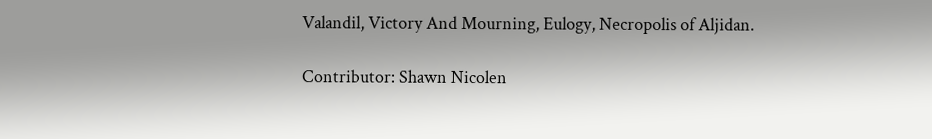Valandil, Victory And Mourning, Eulogy, Necropolis of Aljidan.

Contributor: Shawn Nicolen